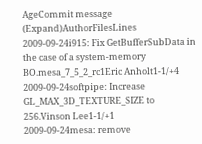AgeCommit message (Expand)AuthorFilesLines
2009-09-24i915: Fix GetBufferSubData in the case of a system-memory BO.mesa_7_5_2_rc1Eric Anholt1-1/+4
2009-09-24softpipe: Increase GL_MAX_3D_TEXTURE_SIZE to 256.Vinson Lee1-1/+1
2009-09-24mesa: remove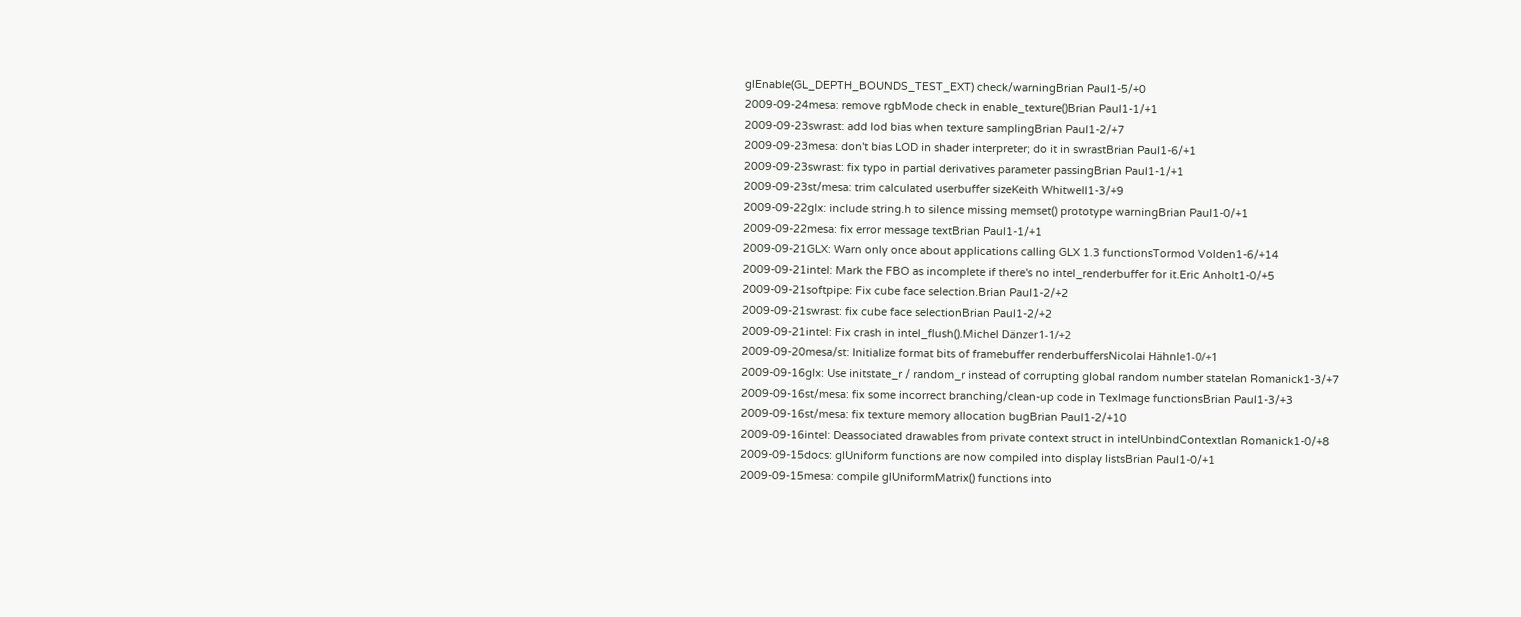glEnable(GL_DEPTH_BOUNDS_TEST_EXT) check/warningBrian Paul1-5/+0
2009-09-24mesa: remove rgbMode check in enable_texture()Brian Paul1-1/+1
2009-09-23swrast: add lod bias when texture samplingBrian Paul1-2/+7
2009-09-23mesa: don't bias LOD in shader interpreter; do it in swrastBrian Paul1-6/+1
2009-09-23swrast: fix typo in partial derivatives parameter passingBrian Paul1-1/+1
2009-09-23st/mesa: trim calculated userbuffer sizeKeith Whitwell1-3/+9
2009-09-22glx: include string.h to silence missing memset() prototype warningBrian Paul1-0/+1
2009-09-22mesa: fix error message textBrian Paul1-1/+1
2009-09-21GLX: Warn only once about applications calling GLX 1.3 functionsTormod Volden1-6/+14
2009-09-21intel: Mark the FBO as incomplete if there's no intel_renderbuffer for it.Eric Anholt1-0/+5
2009-09-21softpipe: Fix cube face selection.Brian Paul1-2/+2
2009-09-21swrast: fix cube face selectionBrian Paul1-2/+2
2009-09-21intel: Fix crash in intel_flush().Michel Dänzer1-1/+2
2009-09-20mesa/st: Initialize format bits of framebuffer renderbuffersNicolai Hähnle1-0/+1
2009-09-16glx: Use initstate_r / random_r instead of corrupting global random number stateIan Romanick1-3/+7
2009-09-16st/mesa: fix some incorrect branching/clean-up code in TexImage functionsBrian Paul1-3/+3
2009-09-16st/mesa: fix texture memory allocation bugBrian Paul1-2/+10
2009-09-16intel: Deassociated drawables from private context struct in intelUnbindContextIan Romanick1-0/+8
2009-09-15docs: glUniform functions are now compiled into display listsBrian Paul1-0/+1
2009-09-15mesa: compile glUniformMatrix() functions into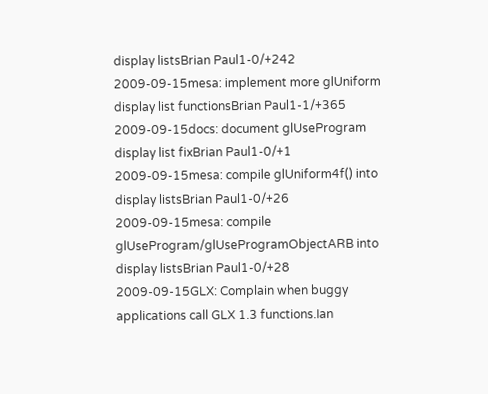display listsBrian Paul1-0/+242
2009-09-15mesa: implement more glUniform display list functionsBrian Paul1-1/+365
2009-09-15docs: document glUseProgram display list fixBrian Paul1-0/+1
2009-09-15mesa: compile glUniform4f() into display listsBrian Paul1-0/+26
2009-09-15mesa: compile glUseProgram/glUseProgramObjectARB into display listsBrian Paul1-0/+28
2009-09-15GLX: Complain when buggy applications call GLX 1.3 functions.Ian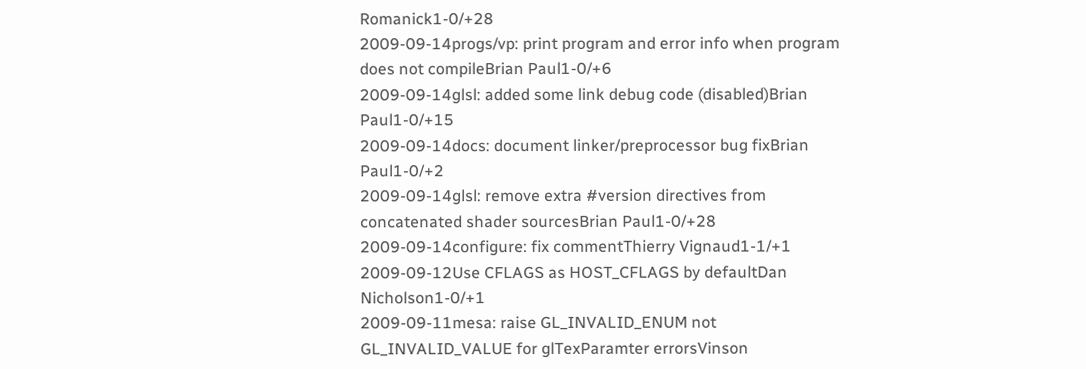Romanick1-0/+28
2009-09-14progs/vp: print program and error info when program does not compileBrian Paul1-0/+6
2009-09-14glsl: added some link debug code (disabled)Brian Paul1-0/+15
2009-09-14docs: document linker/preprocessor bug fixBrian Paul1-0/+2
2009-09-14glsl: remove extra #version directives from concatenated shader sourcesBrian Paul1-0/+28
2009-09-14configure: fix commentThierry Vignaud1-1/+1
2009-09-12Use CFLAGS as HOST_CFLAGS by defaultDan Nicholson1-0/+1
2009-09-11mesa: raise GL_INVALID_ENUM not GL_INVALID_VALUE for glTexParamter errorsVinson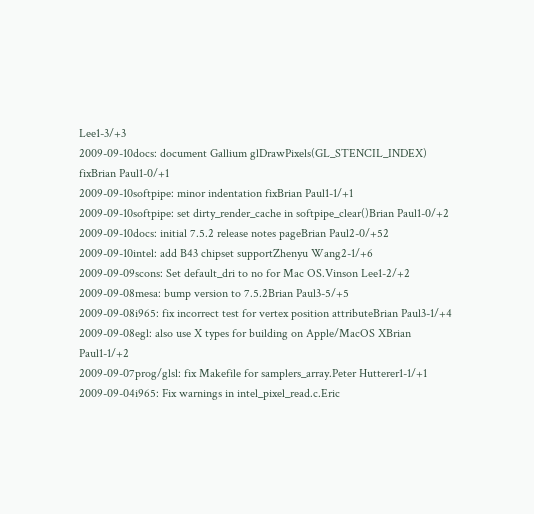Lee1-3/+3
2009-09-10docs: document Gallium glDrawPixels(GL_STENCIL_INDEX) fixBrian Paul1-0/+1
2009-09-10softpipe: minor indentation fixBrian Paul1-1/+1
2009-09-10softpipe: set dirty_render_cache in softpipe_clear()Brian Paul1-0/+2
2009-09-10docs: initial 7.5.2 release notes pageBrian Paul2-0/+52
2009-09-10intel: add B43 chipset supportZhenyu Wang2-1/+6
2009-09-09scons: Set default_dri to no for Mac OS.Vinson Lee1-2/+2
2009-09-08mesa: bump version to 7.5.2Brian Paul3-5/+5
2009-09-08i965: fix incorrect test for vertex position attributeBrian Paul3-1/+4
2009-09-08egl: also use X types for building on Apple/MacOS XBrian Paul1-1/+2
2009-09-07prog/glsl: fix Makefile for samplers_array.Peter Hutterer1-1/+1
2009-09-04i965: Fix warnings in intel_pixel_read.c.Eric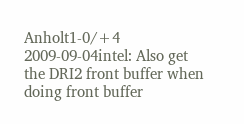Anholt1-0/+4
2009-09-04intel: Also get the DRI2 front buffer when doing front buffer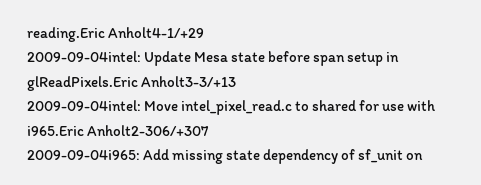reading.Eric Anholt4-1/+29
2009-09-04intel: Update Mesa state before span setup in glReadPixels.Eric Anholt3-3/+13
2009-09-04intel: Move intel_pixel_read.c to shared for use with i965.Eric Anholt2-306/+307
2009-09-04i965: Add missing state dependency of sf_unit on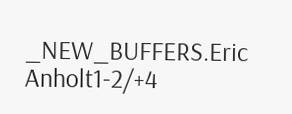_NEW_BUFFERS.Eric Anholt1-2/+4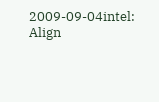2009-09-04intel: Align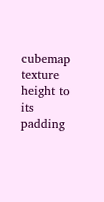cubemap texture height to its padding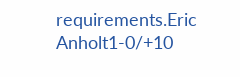requirements.Eric Anholt1-0/+10